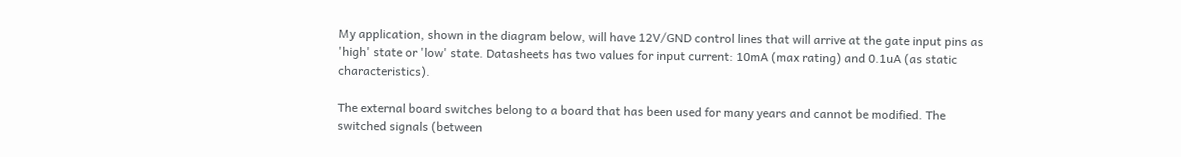My application, shown in the diagram below, will have 12V/GND control lines that will arrive at the gate input pins as 'high' state or 'low' state. Datasheets has two values for input current: 10mA (max rating) and 0.1uA (as static characteristics).

The external board switches belong to a board that has been used for many years and cannot be modified. The switched signals (between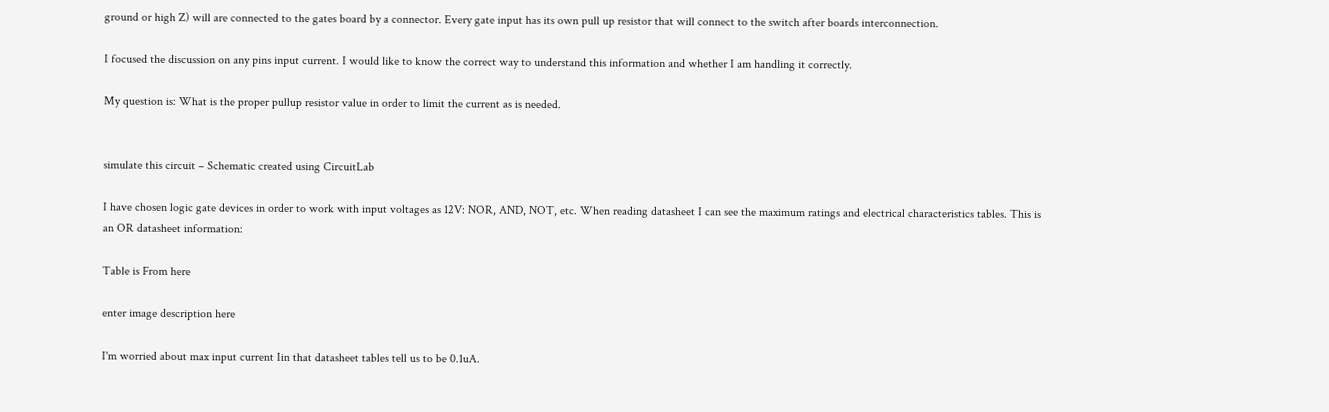ground or high Z) will are connected to the gates board by a connector. Every gate input has its own pull up resistor that will connect to the switch after boards interconnection.

I focused the discussion on any pins input current. I would like to know the correct way to understand this information and whether I am handling it correctly.

My question is: What is the proper pullup resistor value in order to limit the current as is needed.


simulate this circuit – Schematic created using CircuitLab

I have chosen logic gate devices in order to work with input voltages as 12V: NOR, AND, NOT, etc. When reading datasheet I can see the maximum ratings and electrical characteristics tables. This is an OR datasheet information:

Table is From here

enter image description here

I'm worried about max input current Iin that datasheet tables tell us to be 0.1uA.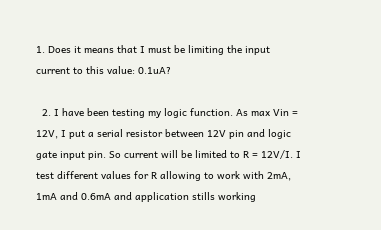1. Does it means that I must be limiting the input current to this value: 0.1uA?

  2. I have been testing my logic function. As max Vin = 12V, I put a serial resistor between 12V pin and logic gate input pin. So current will be limited to R = 12V/I. I test different values for R allowing to work with 2mA, 1mA and 0.6mA and application stills working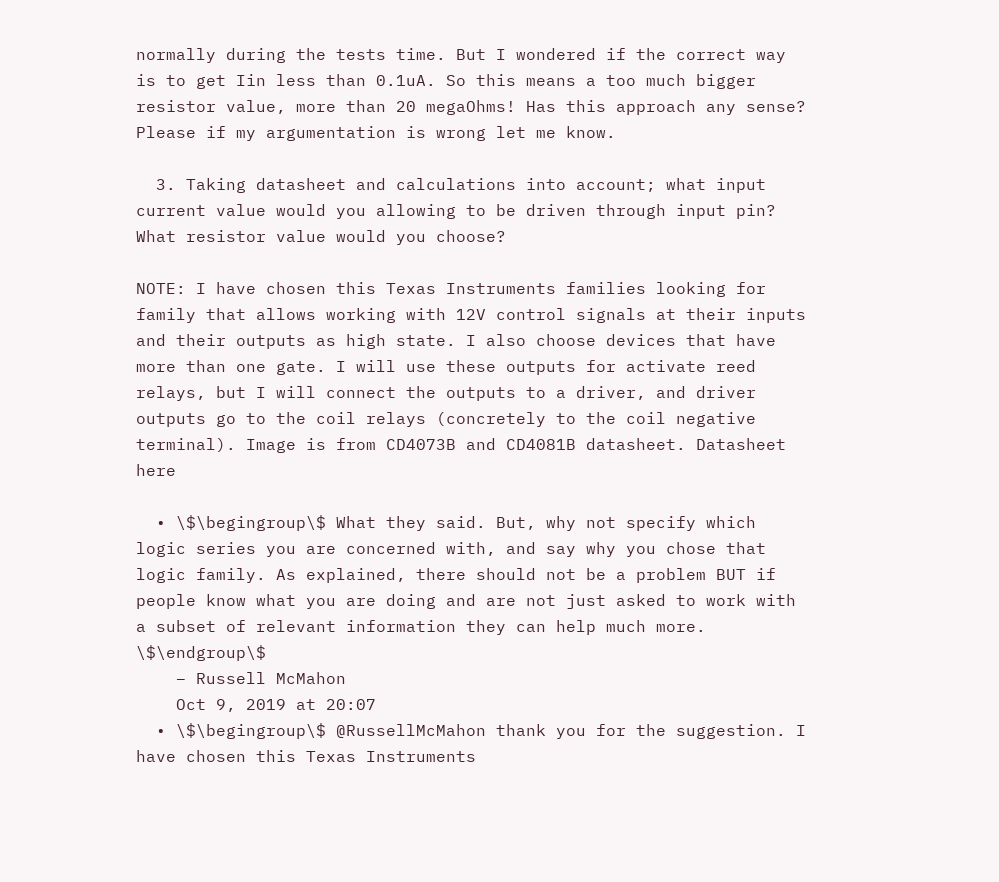normally during the tests time. But I wondered if the correct way is to get Iin less than 0.1uA. So this means a too much bigger resistor value, more than 20 megaOhms! Has this approach any sense? Please if my argumentation is wrong let me know.

  3. Taking datasheet and calculations into account; what input current value would you allowing to be driven through input pin? What resistor value would you choose?

NOTE: I have chosen this Texas Instruments families looking for family that allows working with 12V control signals at their inputs and their outputs as high state. I also choose devices that have more than one gate. I will use these outputs for activate reed relays, but I will connect the outputs to a driver, and driver outputs go to the coil relays (concretely to the coil negative terminal). Image is from CD4073B and CD4081B datasheet. Datasheet here

  • \$\begingroup\$ What they said. But, why not specify which logic series you are concerned with, and say why you chose that logic family. As explained, there should not be a problem BUT if people know what you are doing and are not just asked to work with a subset of relevant information they can help much more. \$\endgroup\$
    – Russell McMahon
    Oct 9, 2019 at 20:07
  • \$\begingroup\$ @RussellMcMahon thank you for the suggestion. I have chosen this Texas Instruments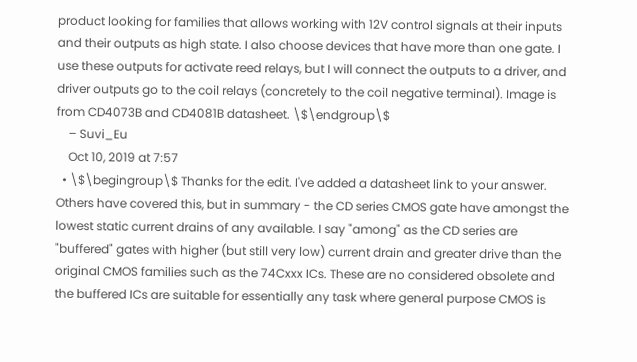product looking for families that allows working with 12V control signals at their inputs and their outputs as high state. I also choose devices that have more than one gate. I use these outputs for activate reed relays, but I will connect the outputs to a driver, and driver outputs go to the coil relays (concretely to the coil negative terminal). Image is from CD4073B and CD4081B datasheet. \$\endgroup\$
    – Suvi_Eu
    Oct 10, 2019 at 7:57
  • \$\begingroup\$ Thanks for the edit. I've added a datasheet link to your answer. Others have covered this, but in summary - the CD series CMOS gate have amongst the lowest static current drains of any available. I say "among" as the CD series are "buffered" gates with higher (but still very low) current drain and greater drive than the original CMOS families such as the 74Cxxx ICs. These are no considered obsolete and the buffered ICs are suitable for essentially any task where general purpose CMOS is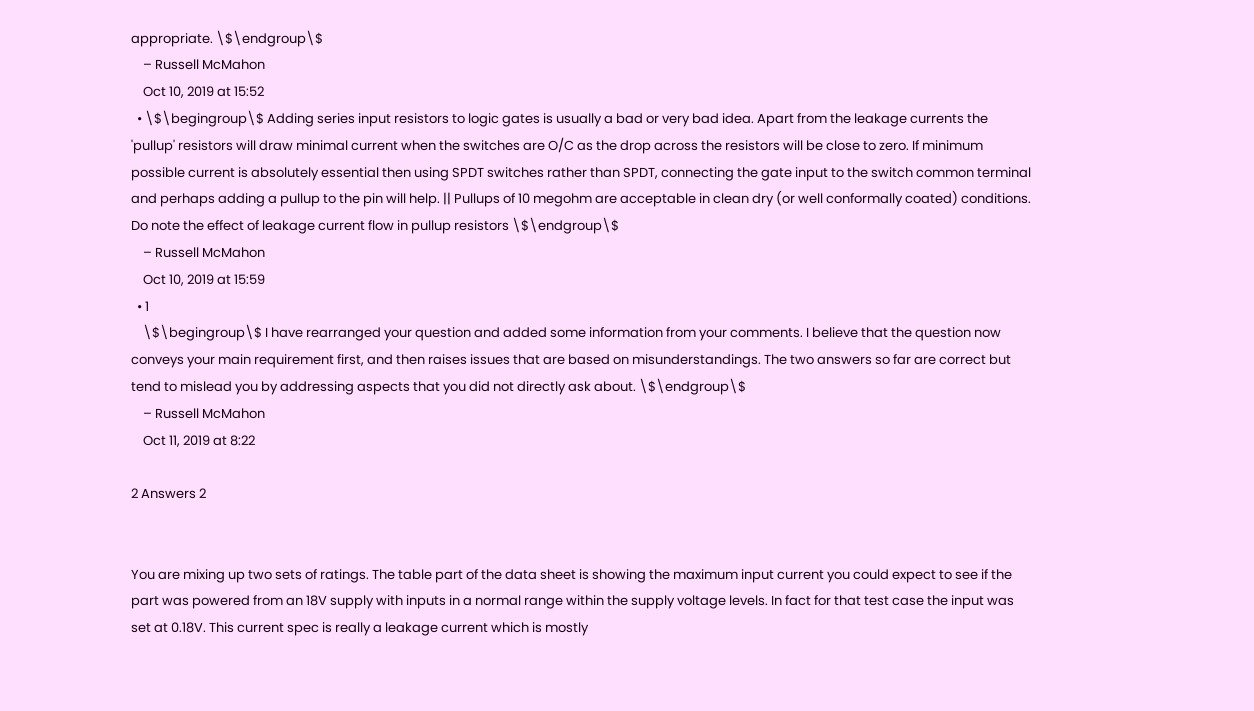appropriate. \$\endgroup\$
    – Russell McMahon
    Oct 10, 2019 at 15:52
  • \$\begingroup\$ Adding series input resistors to logic gates is usually a bad or very bad idea. Apart from the leakage currents the 'pullup' resistors will draw minimal current when the switches are O/C as the drop across the resistors will be close to zero. If minimum possible current is absolutely essential then using SPDT switches rather than SPDT, connecting the gate input to the switch common terminal and perhaps adding a pullup to the pin will help. || Pullups of 10 megohm are acceptable in clean dry (or well conformally coated) conditions. Do note the effect of leakage current flow in pullup resistors \$\endgroup\$
    – Russell McMahon
    Oct 10, 2019 at 15:59
  • 1
    \$\begingroup\$ I have rearranged your question and added some information from your comments. I believe that the question now conveys your main requirement first, and then raises issues that are based on misunderstandings. The two answers so far are correct but tend to mislead you by addressing aspects that you did not directly ask about. \$\endgroup\$
    – Russell McMahon
    Oct 11, 2019 at 8:22

2 Answers 2


You are mixing up two sets of ratings. The table part of the data sheet is showing the maximum input current you could expect to see if the part was powered from an 18V supply with inputs in a normal range within the supply voltage levels. In fact for that test case the input was set at 0.18V. This current spec is really a leakage current which is mostly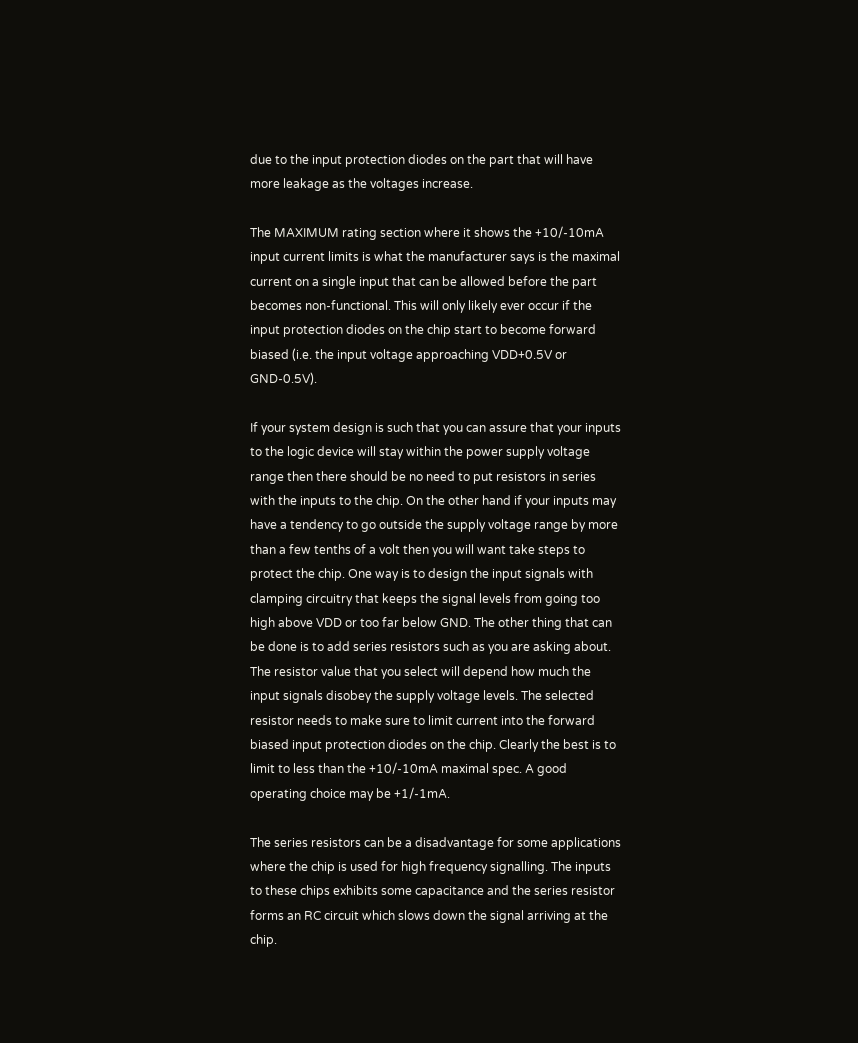due to the input protection diodes on the part that will have more leakage as the voltages increase.

The MAXIMUM rating section where it shows the +10/-10mA input current limits is what the manufacturer says is the maximal current on a single input that can be allowed before the part becomes non-functional. This will only likely ever occur if the input protection diodes on the chip start to become forward biased (i.e. the input voltage approaching VDD+0.5V or GND-0.5V).

If your system design is such that you can assure that your inputs to the logic device will stay within the power supply voltage range then there should be no need to put resistors in series with the inputs to the chip. On the other hand if your inputs may have a tendency to go outside the supply voltage range by more than a few tenths of a volt then you will want take steps to protect the chip. One way is to design the input signals with clamping circuitry that keeps the signal levels from going too high above VDD or too far below GND. The other thing that can be done is to add series resistors such as you are asking about. The resistor value that you select will depend how much the input signals disobey the supply voltage levels. The selected resistor needs to make sure to limit current into the forward biased input protection diodes on the chip. Clearly the best is to limit to less than the +10/-10mA maximal spec. A good operating choice may be +1/-1mA.

The series resistors can be a disadvantage for some applications where the chip is used for high frequency signalling. The inputs to these chips exhibits some capacitance and the series resistor forms an RC circuit which slows down the signal arriving at the chip.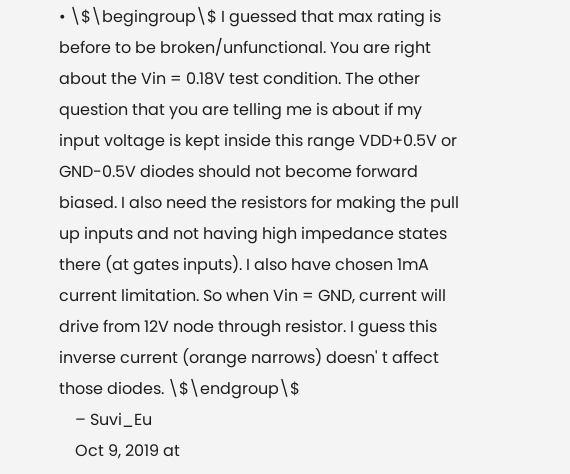• \$\begingroup\$ I guessed that max rating is before to be broken/unfunctional. You are right about the Vin = 0.18V test condition. The other question that you are telling me is about if my input voltage is kept inside this range VDD+0.5V or GND-0.5V diodes should not become forward biased. I also need the resistors for making the pull up inputs and not having high impedance states there (at gates inputs). I also have chosen 1mA current limitation. So when Vin = GND, current will drive from 12V node through resistor. I guess this inverse current (orange narrows) doesn' t affect those diodes. \$\endgroup\$
    – Suvi_Eu
    Oct 9, 2019 at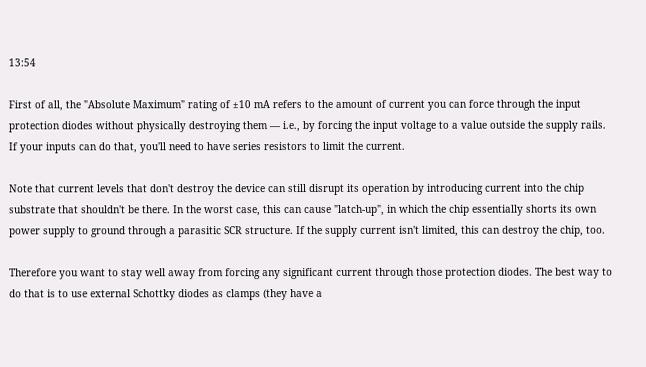13:54

First of all, the "Absolute Maximum" rating of ±10 mA refers to the amount of current you can force through the input protection diodes without physically destroying them — i.e., by forcing the input voltage to a value outside the supply rails. If your inputs can do that, you'll need to have series resistors to limit the current.

Note that current levels that don't destroy the device can still disrupt its operation by introducing current into the chip substrate that shouldn't be there. In the worst case, this can cause "latch-up", in which the chip essentially shorts its own power supply to ground through a parasitic SCR structure. If the supply current isn't limited, this can destroy the chip, too.

Therefore you want to stay well away from forcing any significant current through those protection diodes. The best way to do that is to use external Schottky diodes as clamps (they have a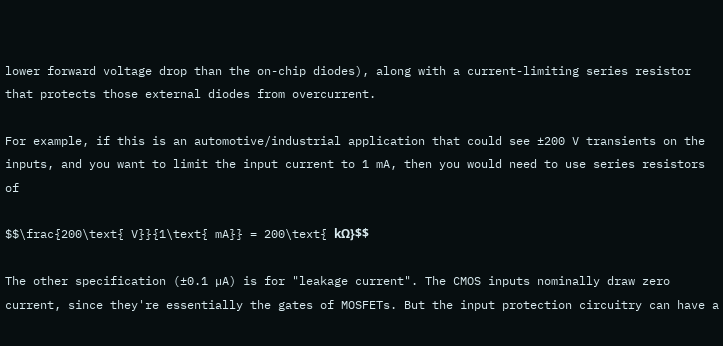lower forward voltage drop than the on-chip diodes), along with a current-limiting series resistor that protects those external diodes from overcurrent.

For example, if this is an automotive/industrial application that could see ±200 V transients on the inputs, and you want to limit the input current to 1 mA, then you would need to use series resistors of

$$\frac{200\text{ V}}{1\text{ mA}} = 200\text{ kΩ}$$

The other specification (±0.1 µA) is for "leakage current". The CMOS inputs nominally draw zero current, since they're essentially the gates of MOSFETs. But the input protection circuitry can have a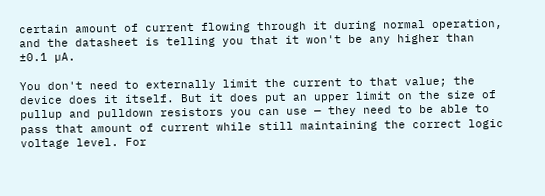certain amount of current flowing through it during normal operation, and the datasheet is telling you that it won't be any higher than ±0.1 µA.

You don't need to externally limit the current to that value; the device does it itself. But it does put an upper limit on the size of pullup and pulldown resistors you can use — they need to be able to pass that amount of current while still maintaining the correct logic voltage level. For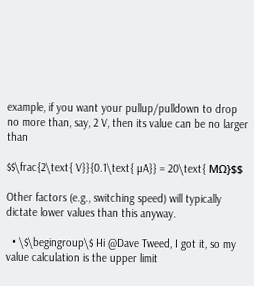example, if you want your pullup/pulldown to drop no more than, say, 2 V, then its value can be no larger than

$$\frac{2\text{ V}}{0.1\text{ µA}} = 20\text{ MΩ}$$

Other factors (e.g., switching speed) will typically dictate lower values than this anyway.

  • \$\begingroup\$ Hi @Dave Tweed, I got it, so my value calculation is the upper limit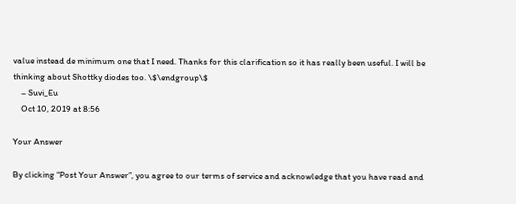value instead de minimum one that I need. Thanks for this clarification so it has really been useful. I will be thinking about Shottky diodes too. \$\endgroup\$
    – Suvi_Eu
    Oct 10, 2019 at 8:56

Your Answer

By clicking “Post Your Answer”, you agree to our terms of service and acknowledge that you have read and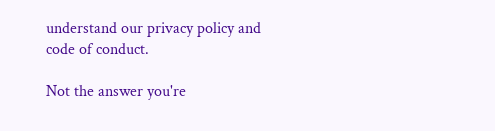understand our privacy policy and code of conduct.

Not the answer you're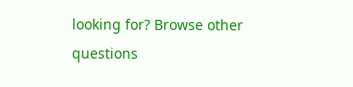looking for? Browse other questions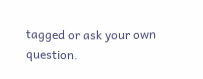tagged or ask your own question.